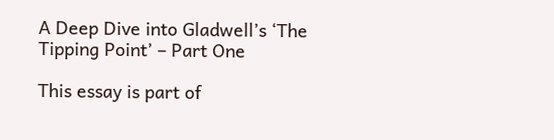A Deep Dive into Gladwell’s ‘The Tipping Point’ – Part One

This essay is part of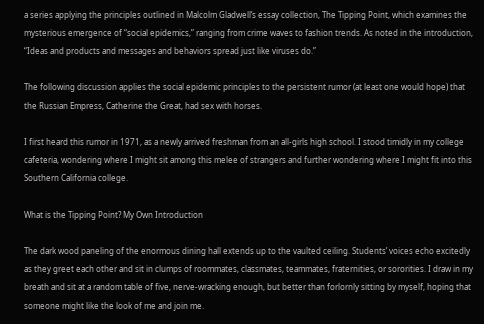a series applying the principles outlined in Malcolm Gladwell’s essay collection, The Tipping Point, which examines the mysterious emergence of “social epidemics,” ranging from crime waves to fashion trends. As noted in the introduction, “Ideas and products and messages and behaviors spread just like viruses do.”

The following discussion applies the social epidemic principles to the persistent rumor (at least one would hope) that the Russian Empress, Catherine the Great, had sex with horses.

I first heard this rumor in 1971, as a newly arrived freshman from an all-girls high school. I stood timidly in my college cafeteria, wondering where I might sit among this melee of strangers and further wondering where I might fit into this Southern California college.

What is the Tipping Point? My Own Introduction

The dark wood paneling of the enormous dining hall extends up to the vaulted ceiling. Students’ voices echo excitedly as they greet each other and sit in clumps of roommates, classmates, teammates, fraternities, or sororities. I draw in my breath and sit at a random table of five, nerve-wracking enough, but better than forlornly sitting by myself, hoping that someone might like the look of me and join me.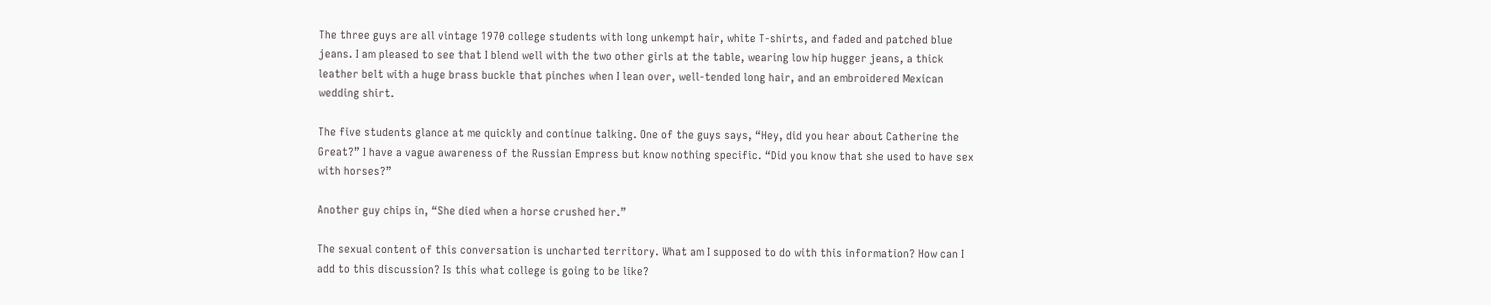The three guys are all vintage 1970 college students with long unkempt hair, white T-shirts, and faded and patched blue jeans. I am pleased to see that I blend well with the two other girls at the table, wearing low hip hugger jeans, a thick leather belt with a huge brass buckle that pinches when I lean over, well-tended long hair, and an embroidered Mexican wedding shirt.

The five students glance at me quickly and continue talking. One of the guys says, “Hey, did you hear about Catherine the Great?” I have a vague awareness of the Russian Empress but know nothing specific. “Did you know that she used to have sex with horses?”

Another guy chips in, “She died when a horse crushed her.”

The sexual content of this conversation is uncharted territory. What am I supposed to do with this information? How can I add to this discussion? Is this what college is going to be like?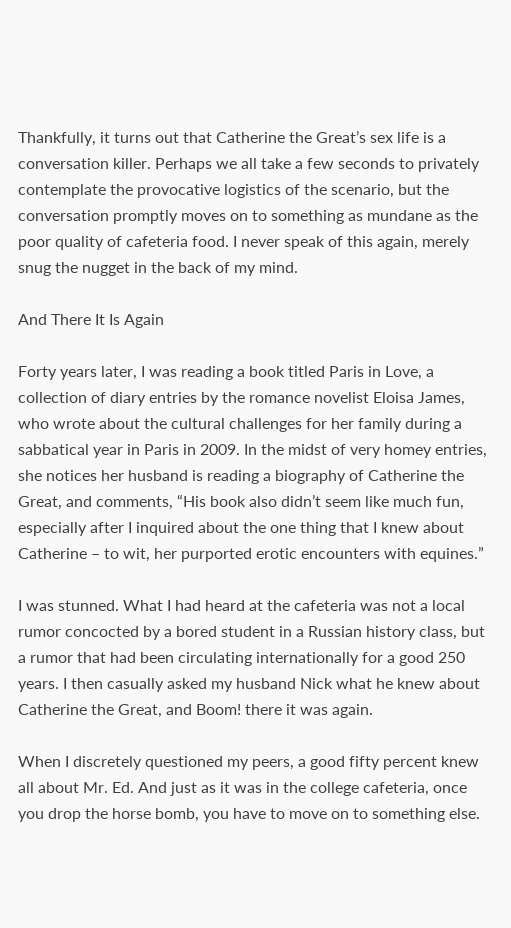Thankfully, it turns out that Catherine the Great’s sex life is a conversation killer. Perhaps we all take a few seconds to privately contemplate the provocative logistics of the scenario, but the conversation promptly moves on to something as mundane as the poor quality of cafeteria food. I never speak of this again, merely snug the nugget in the back of my mind.

And There It Is Again

Forty years later, I was reading a book titled Paris in Love, a collection of diary entries by the romance novelist Eloisa James, who wrote about the cultural challenges for her family during a sabbatical year in Paris in 2009. In the midst of very homey entries, she notices her husband is reading a biography of Catherine the Great, and comments, “His book also didn’t seem like much fun, especially after I inquired about the one thing that I knew about Catherine – to wit, her purported erotic encounters with equines.”

I was stunned. What I had heard at the cafeteria was not a local rumor concocted by a bored student in a Russian history class, but a rumor that had been circulating internationally for a good 250 years. I then casually asked my husband Nick what he knew about Catherine the Great, and Boom! there it was again.

When I discretely questioned my peers, a good fifty percent knew all about Mr. Ed. And just as it was in the college cafeteria, once you drop the horse bomb, you have to move on to something else.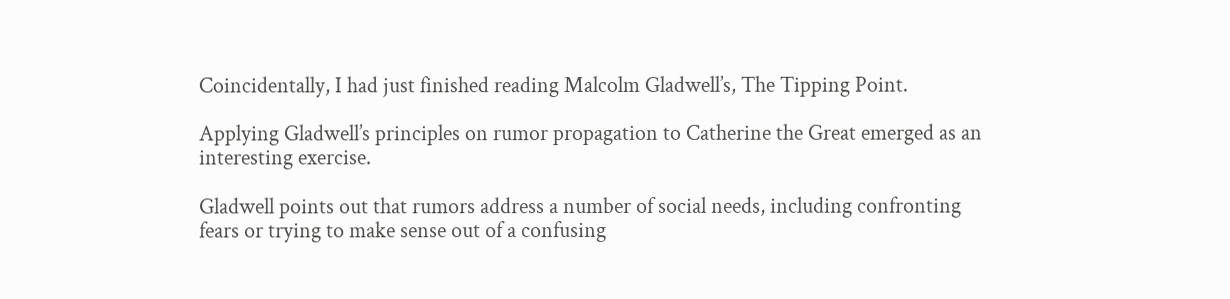Coincidentally, I had just finished reading Malcolm Gladwell’s, The Tipping Point.

Applying Gladwell’s principles on rumor propagation to Catherine the Great emerged as an interesting exercise.

Gladwell points out that rumors address a number of social needs, including confronting fears or trying to make sense out of a confusing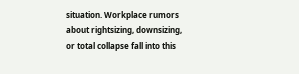situation. Workplace rumors about rightsizing, downsizing, or total collapse fall into this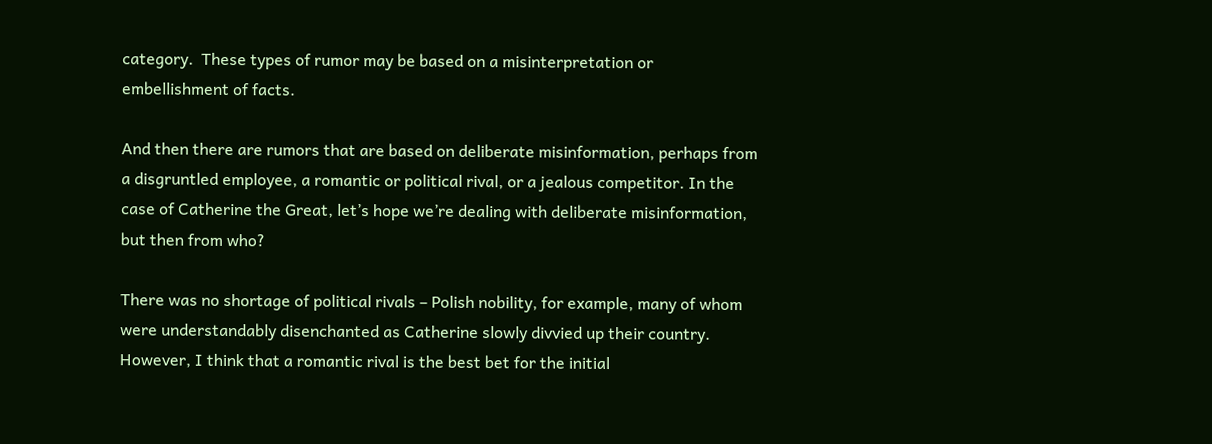category.  These types of rumor may be based on a misinterpretation or embellishment of facts.

And then there are rumors that are based on deliberate misinformation, perhaps from a disgruntled employee, a romantic or political rival, or a jealous competitor. In the case of Catherine the Great, let’s hope we’re dealing with deliberate misinformation, but then from who?

There was no shortage of political rivals – Polish nobility, for example, many of whom were understandably disenchanted as Catherine slowly divvied up their country. However, I think that a romantic rival is the best bet for the initial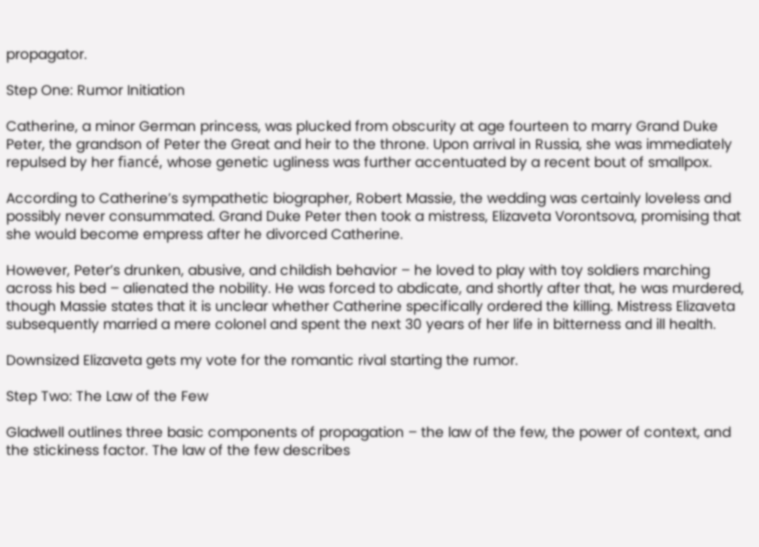propagator.

Step One: Rumor Initiation

Catherine, a minor German princess, was plucked from obscurity at age fourteen to marry Grand Duke Peter, the grandson of Peter the Great and heir to the throne. Upon arrival in Russia, she was immediately repulsed by her fiancé, whose genetic ugliness was further accentuated by a recent bout of smallpox.

According to Catherine’s sympathetic biographer, Robert Massie, the wedding was certainly loveless and possibly never consummated. Grand Duke Peter then took a mistress, Elizaveta Vorontsova, promising that she would become empress after he divorced Catherine.

However, Peter’s drunken, abusive, and childish behavior – he loved to play with toy soldiers marching across his bed – alienated the nobility. He was forced to abdicate, and shortly after that, he was murdered, though Massie states that it is unclear whether Catherine specifically ordered the killing. Mistress Elizaveta subsequently married a mere colonel and spent the next 30 years of her life in bitterness and ill health.

Downsized Elizaveta gets my vote for the romantic rival starting the rumor.

Step Two: The Law of the Few

Gladwell outlines three basic components of propagation – the law of the few, the power of context, and the stickiness factor. The law of the few describes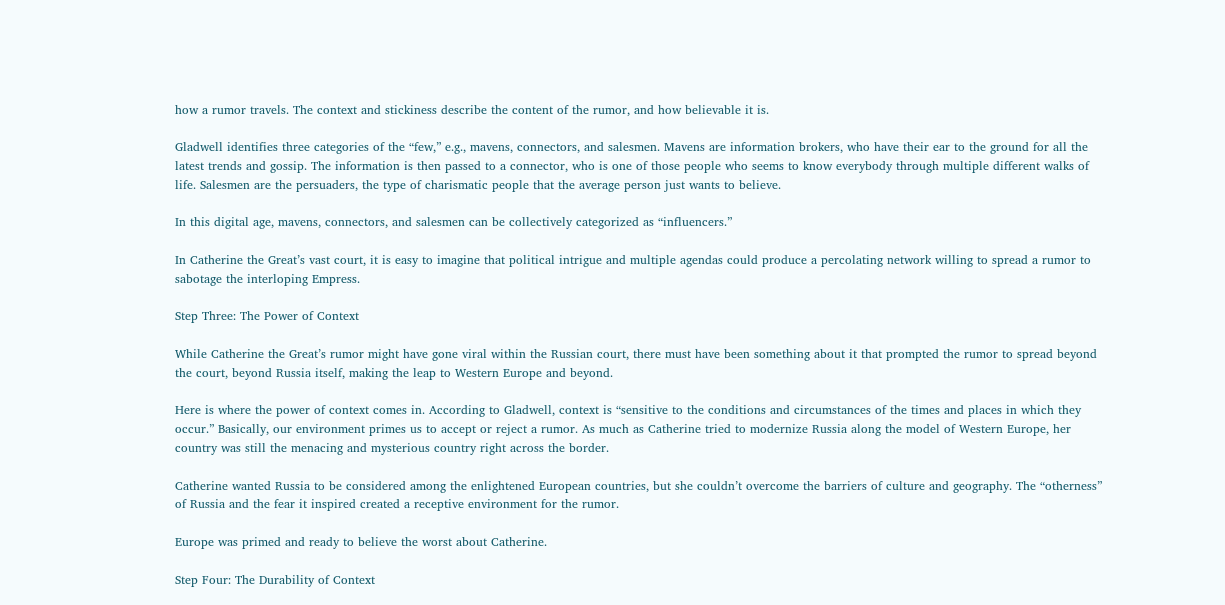how a rumor travels. The context and stickiness describe the content of the rumor, and how believable it is.

Gladwell identifies three categories of the “few,” e.g., mavens, connectors, and salesmen. Mavens are information brokers, who have their ear to the ground for all the latest trends and gossip. The information is then passed to a connector, who is one of those people who seems to know everybody through multiple different walks of life. Salesmen are the persuaders, the type of charismatic people that the average person just wants to believe.

In this digital age, mavens, connectors, and salesmen can be collectively categorized as “influencers.”

In Catherine the Great’s vast court, it is easy to imagine that political intrigue and multiple agendas could produce a percolating network willing to spread a rumor to sabotage the interloping Empress.

Step Three: The Power of Context

While Catherine the Great’s rumor might have gone viral within the Russian court, there must have been something about it that prompted the rumor to spread beyond the court, beyond Russia itself, making the leap to Western Europe and beyond.

Here is where the power of context comes in. According to Gladwell, context is “sensitive to the conditions and circumstances of the times and places in which they occur.” Basically, our environment primes us to accept or reject a rumor. As much as Catherine tried to modernize Russia along the model of Western Europe, her country was still the menacing and mysterious country right across the border.

Catherine wanted Russia to be considered among the enlightened European countries, but she couldn’t overcome the barriers of culture and geography. The “otherness” of Russia and the fear it inspired created a receptive environment for the rumor.

Europe was primed and ready to believe the worst about Catherine.

Step Four: The Durability of Context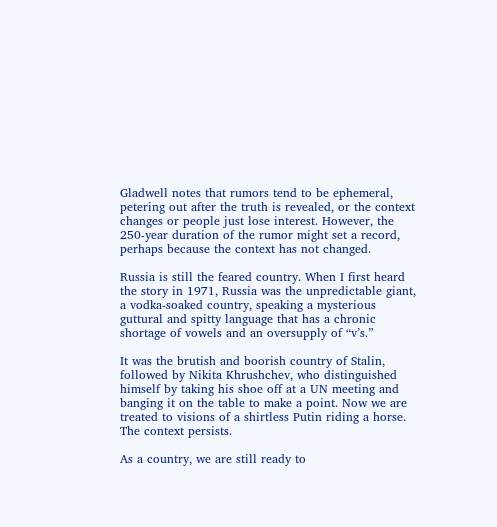Gladwell notes that rumors tend to be ephemeral, petering out after the truth is revealed, or the context changes or people just lose interest. However, the 250-year duration of the rumor might set a record, perhaps because the context has not changed.

Russia is still the feared country. When I first heard the story in 1971, Russia was the unpredictable giant, a vodka-soaked country, speaking a mysterious guttural and spitty language that has a chronic shortage of vowels and an oversupply of “v’s.”

It was the brutish and boorish country of Stalin, followed by Nikita Khrushchev, who distinguished himself by taking his shoe off at a UN meeting and banging it on the table to make a point. Now we are treated to visions of a shirtless Putin riding a horse. The context persists.

As a country, we are still ready to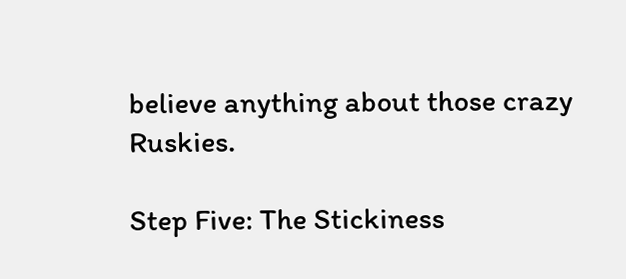believe anything about those crazy Ruskies.

Step Five: The Stickiness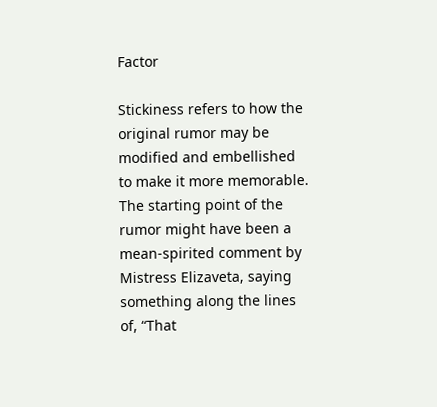Factor

Stickiness refers to how the original rumor may be modified and embellished to make it more memorable. The starting point of the rumor might have been a mean-spirited comment by Mistress Elizaveta, saying something along the lines of, “That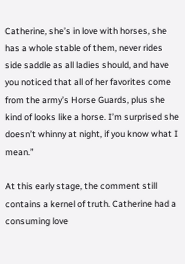Catherine, she’s in love with horses, she has a whole stable of them, never rides side saddle as all ladies should, and have you noticed that all of her favorites come from the army’s Horse Guards, plus she kind of looks like a horse. I’m surprised she doesn’t whinny at night, if you know what I mean.”

At this early stage, the comment still contains a kernel of truth. Catherine had a consuming love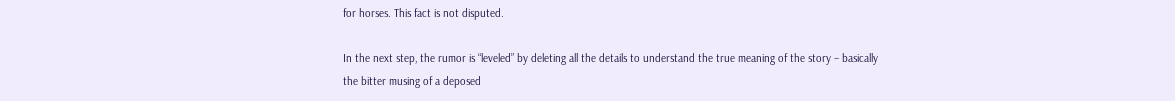for horses. This fact is not disputed.

In the next step, the rumor is “leveled” by deleting all the details to understand the true meaning of the story – basically the bitter musing of a deposed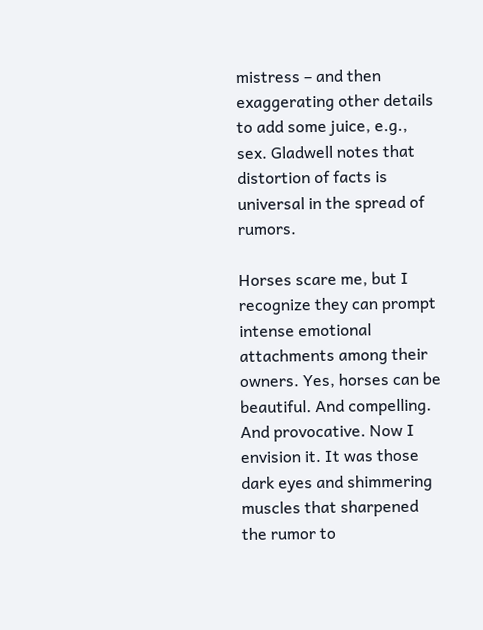mistress – and then exaggerating other details to add some juice, e.g., sex. Gladwell notes that distortion of facts is universal in the spread of rumors.

Horses scare me, but I recognize they can prompt intense emotional attachments among their owners. Yes, horses can be beautiful. And compelling. And provocative. Now I envision it. It was those dark eyes and shimmering muscles that sharpened the rumor to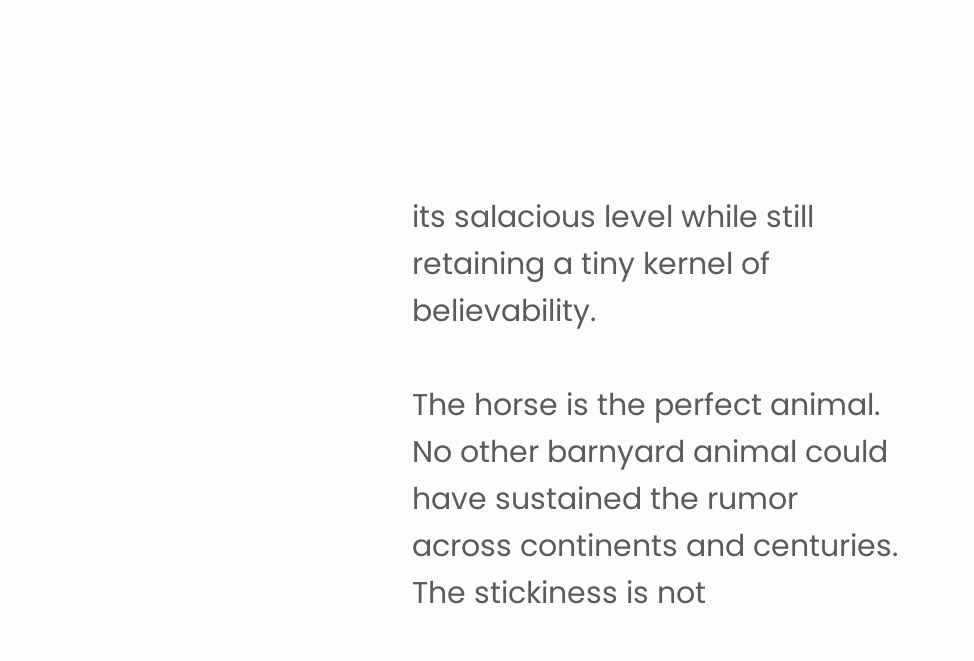its salacious level while still retaining a tiny kernel of believability.

The horse is the perfect animal. No other barnyard animal could have sustained the rumor across continents and centuries. The stickiness is not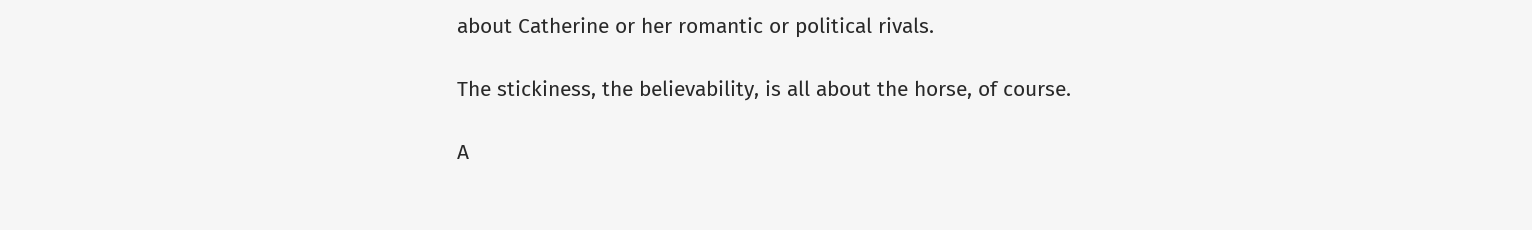about Catherine or her romantic or political rivals.

The stickiness, the believability, is all about the horse, of course.

A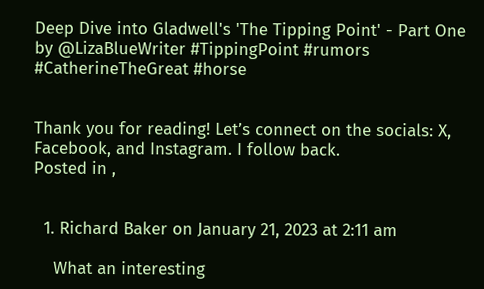Deep Dive into Gladwell's 'The Tipping Point' - Part One by @LizaBlueWriter #TippingPoint #rumors #CatherineTheGreat #horse


Thank you for reading! Let’s connect on the socials: X, Facebook, and Instagram. I follow back.
Posted in ,


  1. Richard Baker on January 21, 2023 at 2:11 am

    What an interesting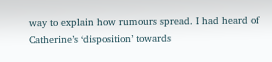way to explain how rumours spread. I had heard of Catherine’s ‘disposition’ towards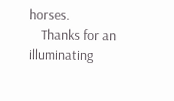horses.
    Thanks for an illuminating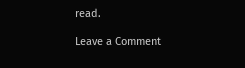read.

Leave a Comment